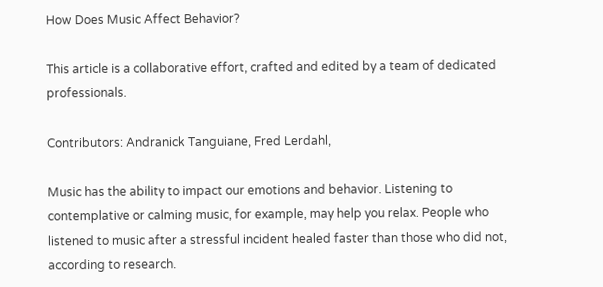How Does Music Affect Behavior?

This article is a collaborative effort, crafted and edited by a team of dedicated professionals.

Contributors: Andranick Tanguiane, Fred Lerdahl,

Music has the ability to impact our emotions and behavior. Listening to contemplative or calming music, for example, may help you relax. People who listened to music after a stressful incident healed faster than those who did not, according to research.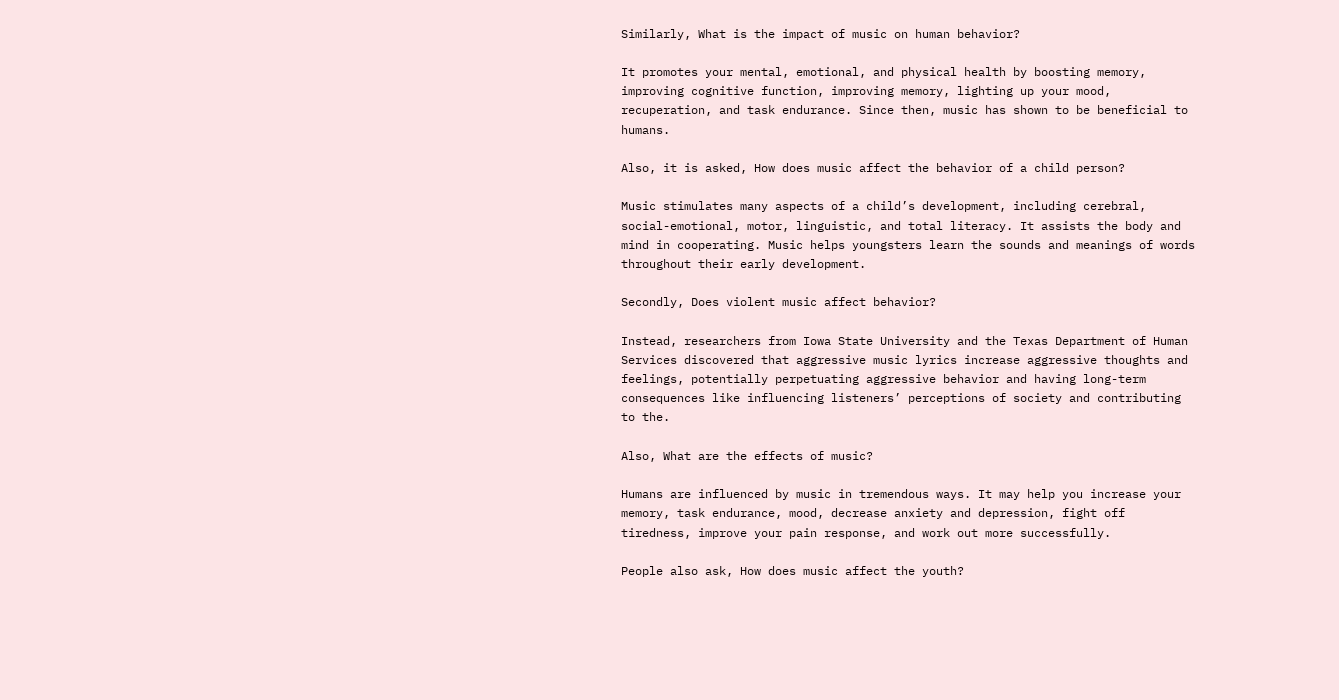Similarly, What is the impact of music on human behavior?

It promotes your mental, emotional, and physical health by boosting memory, improving cognitive function, improving memory, lighting up your mood, recuperation, and task endurance. Since then, music has shown to be beneficial to humans.

Also, it is asked, How does music affect the behavior of a child person?

Music stimulates many aspects of a child’s development, including cerebral, social-emotional, motor, linguistic, and total literacy. It assists the body and mind in cooperating. Music helps youngsters learn the sounds and meanings of words throughout their early development.

Secondly, Does violent music affect behavior?

Instead, researchers from Iowa State University and the Texas Department of Human Services discovered that aggressive music lyrics increase aggressive thoughts and feelings, potentially perpetuating aggressive behavior and having long-term consequences like influencing listeners’ perceptions of society and contributing to the.

Also, What are the effects of music?

Humans are influenced by music in tremendous ways. It may help you increase your memory, task endurance, mood, decrease anxiety and depression, fight off tiredness, improve your pain response, and work out more successfully.

People also ask, How does music affect the youth?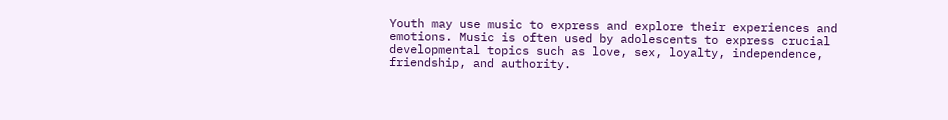Youth may use music to express and explore their experiences and emotions. Music is often used by adolescents to express crucial developmental topics such as love, sex, loyalty, independence, friendship, and authority.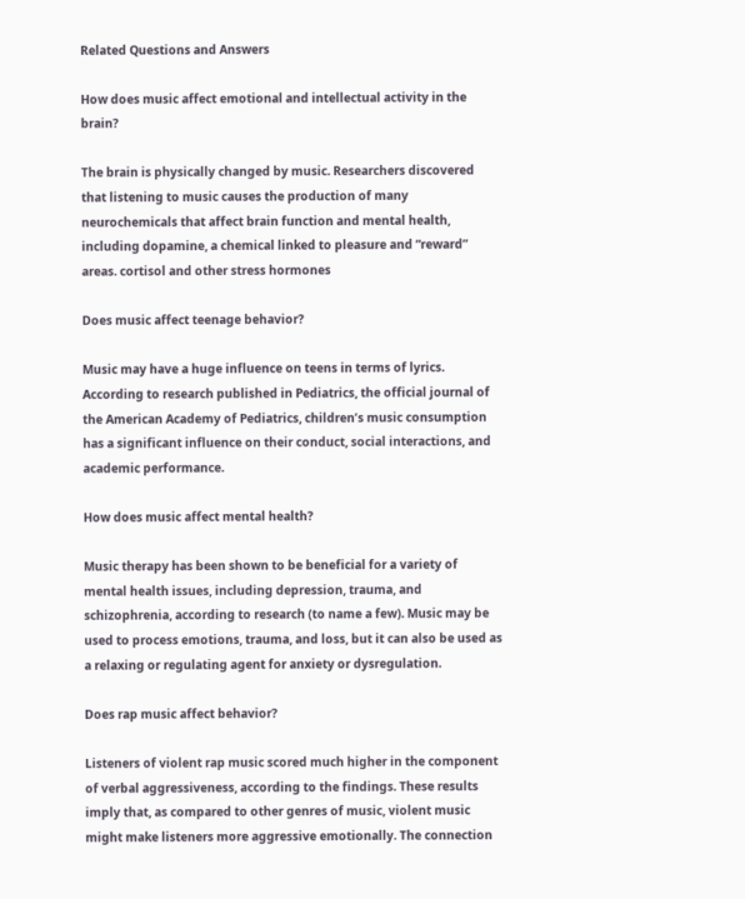Related Questions and Answers

How does music affect emotional and intellectual activity in the brain?

The brain is physically changed by music. Researchers discovered that listening to music causes the production of many neurochemicals that affect brain function and mental health, including dopamine, a chemical linked to pleasure and “reward” areas. cortisol and other stress hormones

Does music affect teenage behavior?

Music may have a huge influence on teens in terms of lyrics. According to research published in Pediatrics, the official journal of the American Academy of Pediatrics, children’s music consumption has a significant influence on their conduct, social interactions, and academic performance.

How does music affect mental health?

Music therapy has been shown to be beneficial for a variety of mental health issues, including depression, trauma, and schizophrenia, according to research (to name a few). Music may be used to process emotions, trauma, and loss, but it can also be used as a relaxing or regulating agent for anxiety or dysregulation.

Does rap music affect behavior?

Listeners of violent rap music scored much higher in the component of verbal aggressiveness, according to the findings. These results imply that, as compared to other genres of music, violent music might make listeners more aggressive emotionally. The connection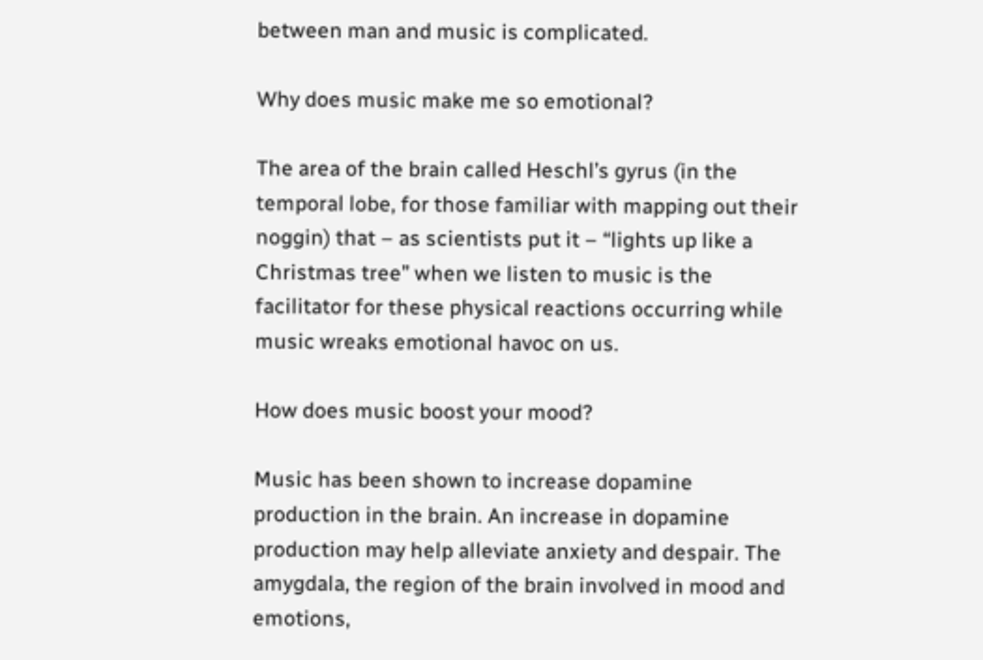between man and music is complicated.

Why does music make me so emotional?

The area of the brain called Heschl’s gyrus (in the temporal lobe, for those familiar with mapping out their noggin) that – as scientists put it – “lights up like a Christmas tree” when we listen to music is the facilitator for these physical reactions occurring while music wreaks emotional havoc on us.

How does music boost your mood?

Music has been shown to increase dopamine production in the brain. An increase in dopamine production may help alleviate anxiety and despair. The amygdala, the region of the brain involved in mood and emotions,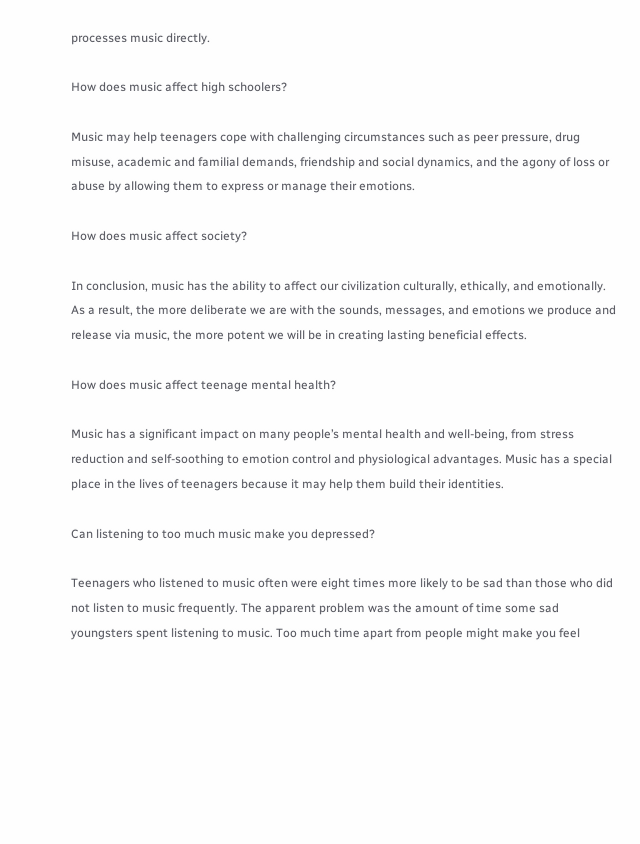processes music directly.

How does music affect high schoolers?

Music may help teenagers cope with challenging circumstances such as peer pressure, drug misuse, academic and familial demands, friendship and social dynamics, and the agony of loss or abuse by allowing them to express or manage their emotions.

How does music affect society?

In conclusion, music has the ability to affect our civilization culturally, ethically, and emotionally. As a result, the more deliberate we are with the sounds, messages, and emotions we produce and release via music, the more potent we will be in creating lasting beneficial effects.

How does music affect teenage mental health?

Music has a significant impact on many people’s mental health and well-being, from stress reduction and self-soothing to emotion control and physiological advantages. Music has a special place in the lives of teenagers because it may help them build their identities.

Can listening to too much music make you depressed?

Teenagers who listened to music often were eight times more likely to be sad than those who did not listen to music frequently. The apparent problem was the amount of time some sad youngsters spent listening to music. Too much time apart from people might make you feel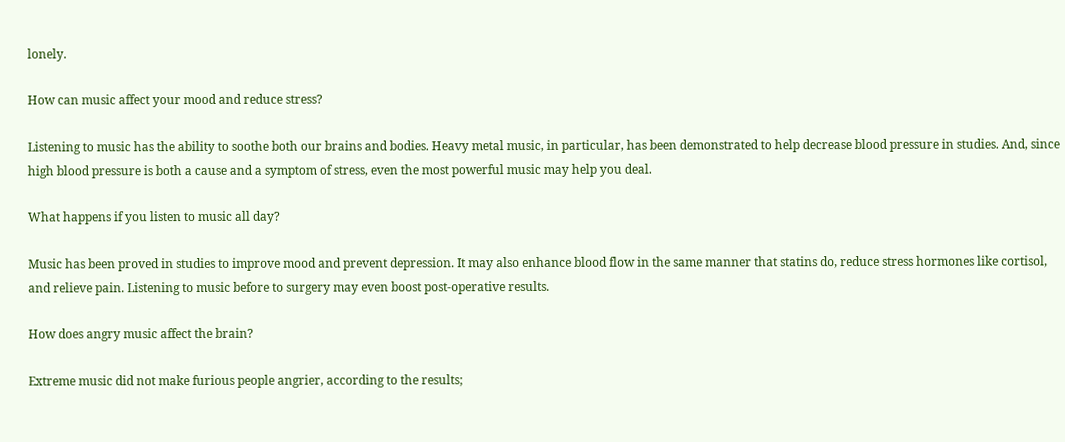lonely.

How can music affect your mood and reduce stress?

Listening to music has the ability to soothe both our brains and bodies. Heavy metal music, in particular, has been demonstrated to help decrease blood pressure in studies. And, since high blood pressure is both a cause and a symptom of stress, even the most powerful music may help you deal.

What happens if you listen to music all day?

Music has been proved in studies to improve mood and prevent depression. It may also enhance blood flow in the same manner that statins do, reduce stress hormones like cortisol, and relieve pain. Listening to music before to surgery may even boost post-operative results.

How does angry music affect the brain?

Extreme music did not make furious people angrier, according to the results;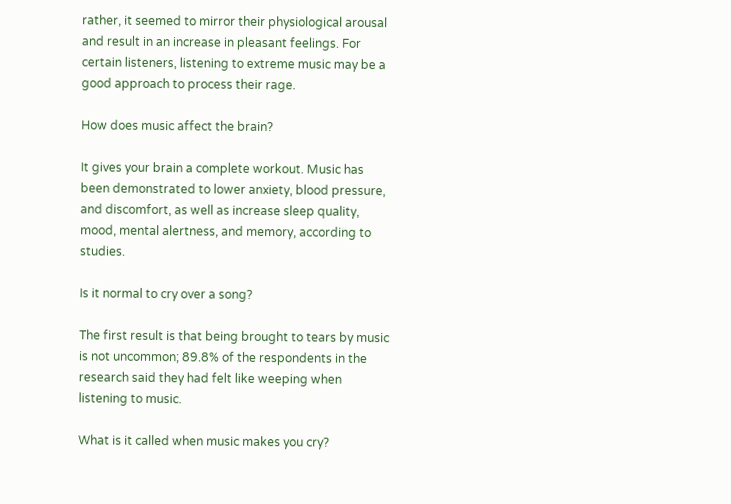rather, it seemed to mirror their physiological arousal and result in an increase in pleasant feelings. For certain listeners, listening to extreme music may be a good approach to process their rage.

How does music affect the brain?

It gives your brain a complete workout. Music has been demonstrated to lower anxiety, blood pressure, and discomfort, as well as increase sleep quality, mood, mental alertness, and memory, according to studies.

Is it normal to cry over a song?

The first result is that being brought to tears by music is not uncommon; 89.8% of the respondents in the research said they had felt like weeping when listening to music.

What is it called when music makes you cry?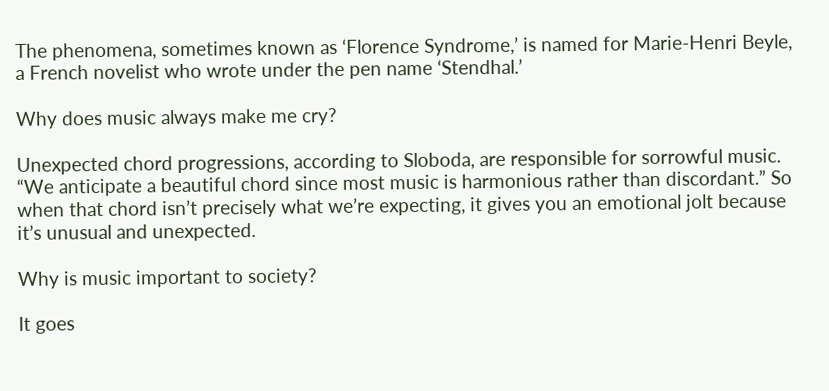The phenomena, sometimes known as ‘Florence Syndrome,’ is named for Marie-Henri Beyle, a French novelist who wrote under the pen name ‘Stendhal.’

Why does music always make me cry?

Unexpected chord progressions, according to Sloboda, are responsible for sorrowful music. “We anticipate a beautiful chord since most music is harmonious rather than discordant.” So when that chord isn’t precisely what we’re expecting, it gives you an emotional jolt because it’s unusual and unexpected.

Why is music important to society?

It goes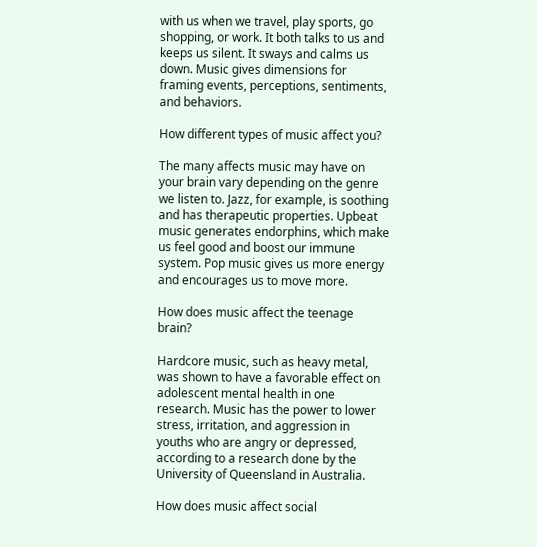with us when we travel, play sports, go shopping, or work. It both talks to us and keeps us silent. It sways and calms us down. Music gives dimensions for framing events, perceptions, sentiments, and behaviors.

How different types of music affect you?

The many affects music may have on your brain vary depending on the genre we listen to. Jazz, for example, is soothing and has therapeutic properties. Upbeat music generates endorphins, which make us feel good and boost our immune system. Pop music gives us more energy and encourages us to move more.

How does music affect the teenage brain?

Hardcore music, such as heavy metal, was shown to have a favorable effect on adolescent mental health in one research. Music has the power to lower stress, irritation, and aggression in youths who are angry or depressed, according to a research done by the University of Queensland in Australia.

How does music affect social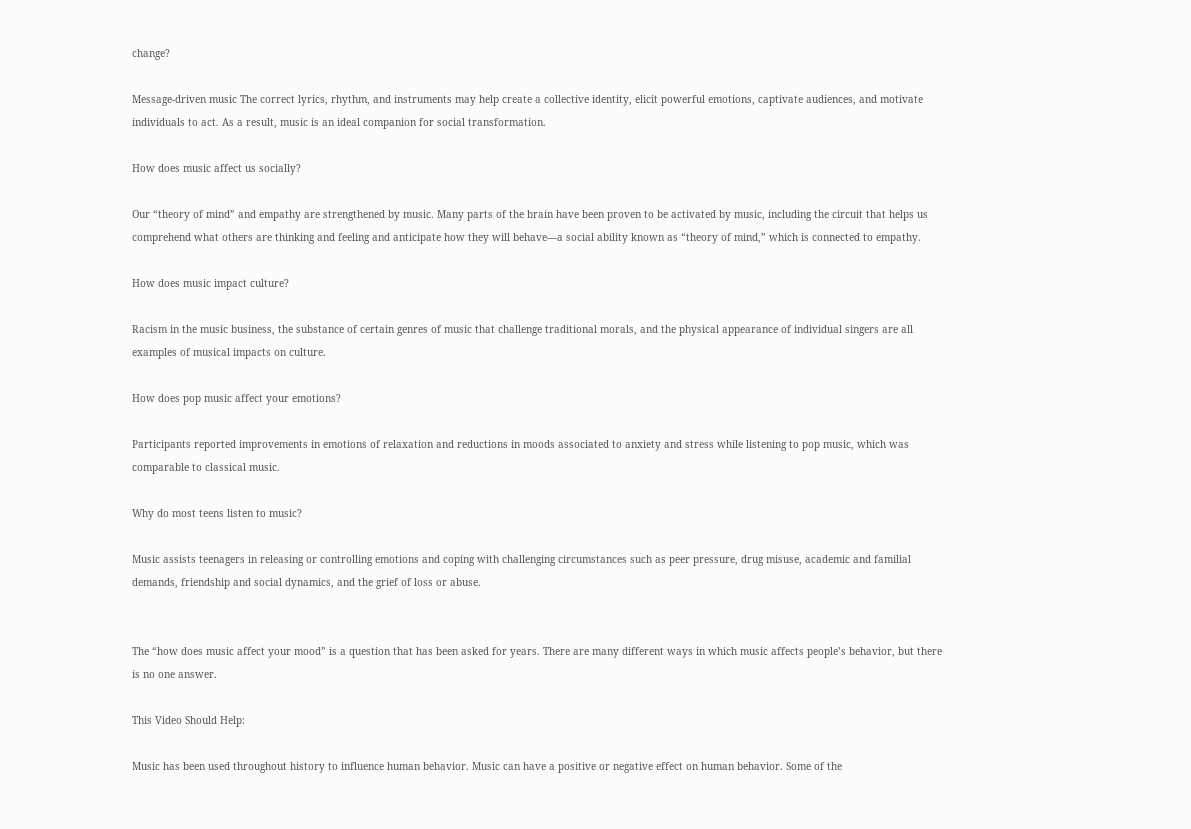change?

Message-driven music The correct lyrics, rhythm, and instruments may help create a collective identity, elicit powerful emotions, captivate audiences, and motivate individuals to act. As a result, music is an ideal companion for social transformation.

How does music affect us socially?

Our “theory of mind” and empathy are strengthened by music. Many parts of the brain have been proven to be activated by music, including the circuit that helps us comprehend what others are thinking and feeling and anticipate how they will behave—a social ability known as “theory of mind,” which is connected to empathy.

How does music impact culture?

Racism in the music business, the substance of certain genres of music that challenge traditional morals, and the physical appearance of individual singers are all examples of musical impacts on culture.

How does pop music affect your emotions?

Participants reported improvements in emotions of relaxation and reductions in moods associated to anxiety and stress while listening to pop music, which was comparable to classical music.

Why do most teens listen to music?

Music assists teenagers in releasing or controlling emotions and coping with challenging circumstances such as peer pressure, drug misuse, academic and familial demands, friendship and social dynamics, and the grief of loss or abuse.


The “how does music affect your mood” is a question that has been asked for years. There are many different ways in which music affects people’s behavior, but there is no one answer.

This Video Should Help:

Music has been used throughout history to influence human behavior. Music can have a positive or negative effect on human behavior. Some of the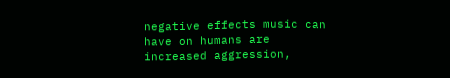negative effects music can have on humans are increased aggression,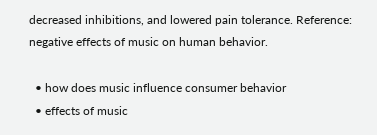decreased inhibitions, and lowered pain tolerance. Reference: negative effects of music on human behavior.

  • how does music influence consumer behavior
  • effects of music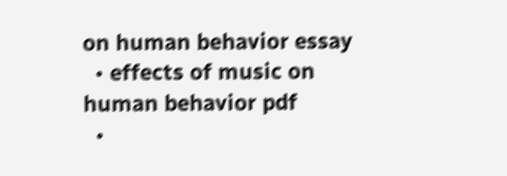on human behavior essay
  • effects of music on human behavior pdf
  •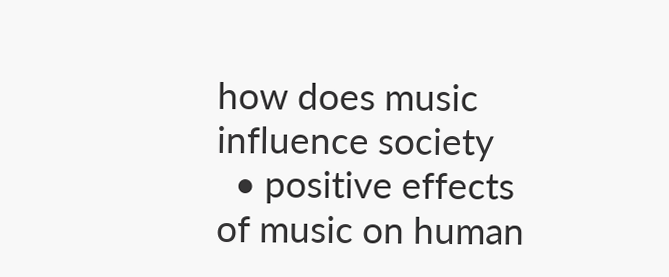how does music influence society
  • positive effects of music on human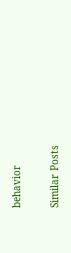behavior

Similar Posts